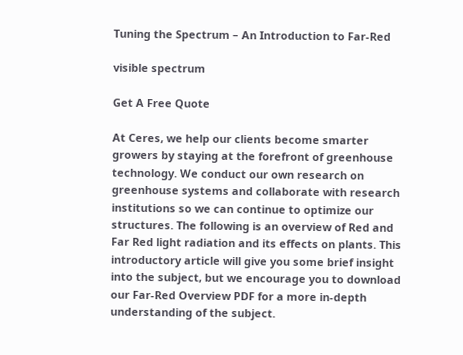Tuning the Spectrum – An Introduction to Far-Red

visible spectrum

Get A Free Quote

At Ceres, we help our clients become smarter growers by staying at the forefront of greenhouse technology. We conduct our own research on greenhouse systems and collaborate with research institutions so we can continue to optimize our structures. The following is an overview of Red and Far Red light radiation and its effects on plants. This introductory article will give you some brief insight into the subject, but we encourage you to download our Far-Red Overview PDF for a more in-depth understanding of the subject.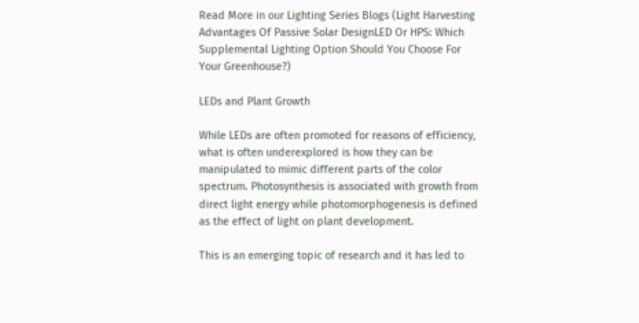Read More in our Lighting Series Blogs (Light Harvesting Advantages Of Passive Solar DesignLED Or HPS: Which Supplemental Lighting Option Should You Choose For Your Greenhouse?)

LEDs and Plant Growth

While LEDs are often promoted for reasons of efficiency, what is often underexplored is how they can be manipulated to mimic different parts of the color spectrum. Photosynthesis is associated with growth from direct light energy while photomorphogenesis is defined as the effect of light on plant development.

This is an emerging topic of research and it has led to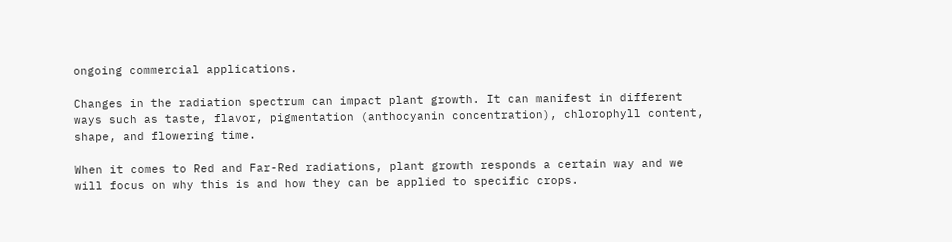ongoing commercial applications.

Changes in the radiation spectrum can impact plant growth. It can manifest in different ways such as taste, flavor, pigmentation (anthocyanin concentration), chlorophyll content, shape, and flowering time.

When it comes to Red and Far-Red radiations, plant growth responds a certain way and we will focus on why this is and how they can be applied to specific crops.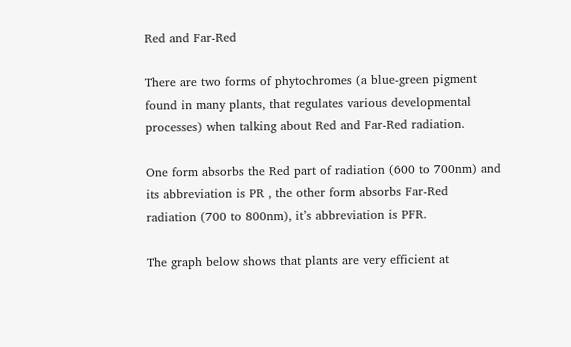Red and Far-Red

There are two forms of phytochromes (a blue-green pigment found in many plants, that regulates various developmental processes) when talking about Red and Far-Red radiation.

One form absorbs the Red part of radiation (600 to 700nm) and its abbreviation is PR , the other form absorbs Far-Red radiation (700 to 800nm), it’s abbreviation is PFR.

The graph below shows that plants are very efficient at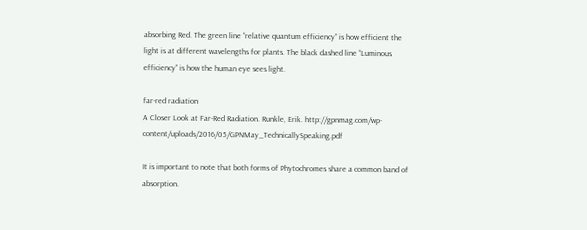absorbing Red. The green line “relative quantum efficiency” is how efficient the light is at different wavelengths for plants. The black dashed line “Luminous efficiency” is how the human eye sees light.

far-red radiation
A Closer Look at Far-Red Radiation. Runkle, Erik. http://gpnmag.com/wp-content/uploads/2016/05/GPNMay_TechnicallySpeaking.pdf

It is important to note that both forms of Phytochromes share a common band of absorption.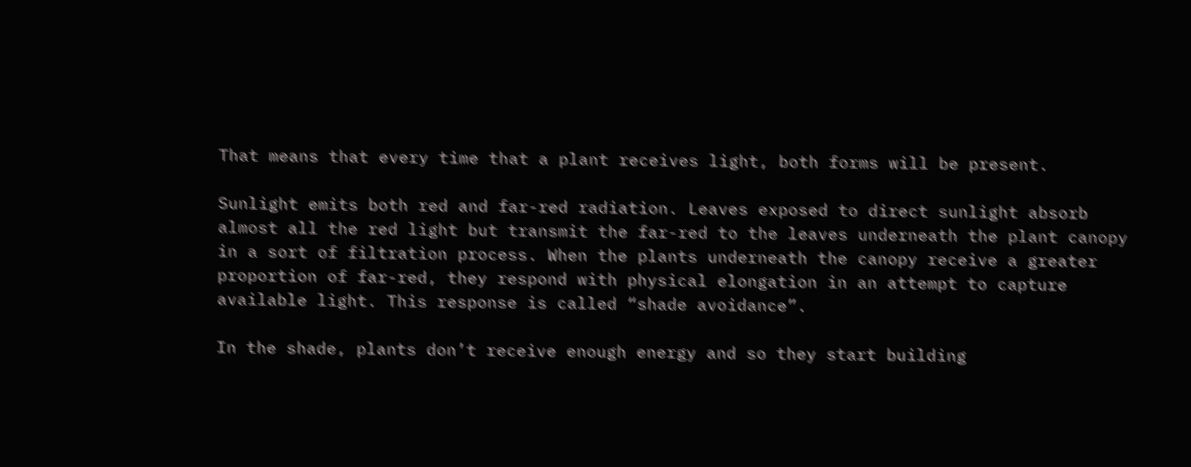That means that every time that a plant receives light, both forms will be present.

Sunlight emits both red and far-red radiation. Leaves exposed to direct sunlight absorb almost all the red light but transmit the far-red to the leaves underneath the plant canopy in a sort of filtration process. When the plants underneath the canopy receive a greater proportion of far-red, they respond with physical elongation in an attempt to capture available light. This response is called “shade avoidance”.

In the shade, plants don’t receive enough energy and so they start building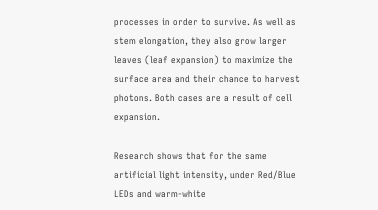processes in order to survive. As well as stem elongation, they also grow larger leaves (leaf expansion) to maximize the surface area and their chance to harvest photons. Both cases are a result of cell expansion.

Research shows that for the same artificial light intensity, under Red/Blue LEDs and warm-white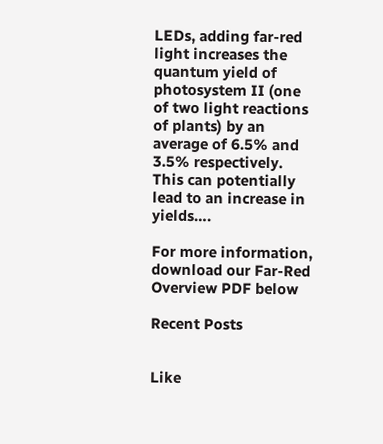LEDs, adding far-red light increases the quantum yield of photosystem II (one of two light reactions of plants) by an average of 6.5% and 3.5% respectively. This can potentially lead to an increase in yields….

For more information, download our Far-Red Overview PDF below

Recent Posts


Like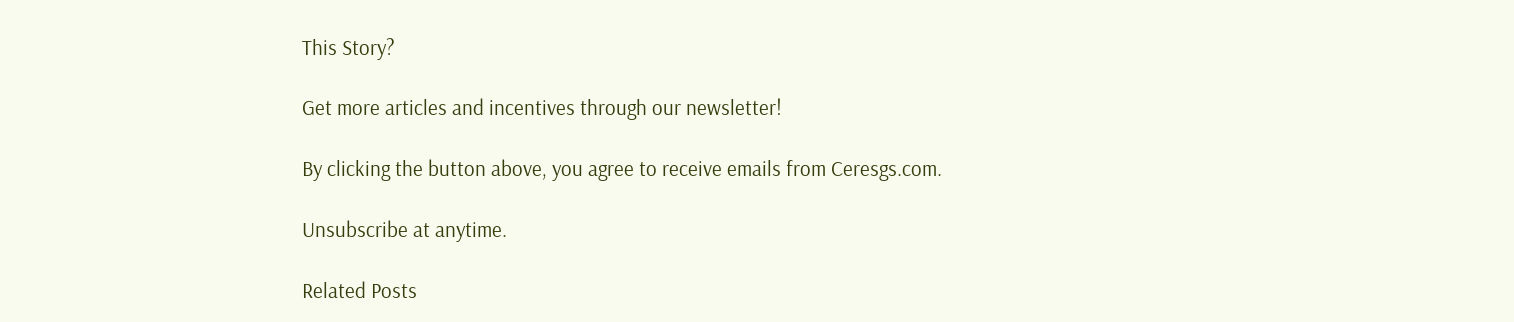This Story?

Get more articles and incentives through our newsletter!

By clicking the button above, you agree to receive emails from Ceresgs.com.

Unsubscribe at anytime.

Related Posts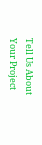Tell Us About Your Project